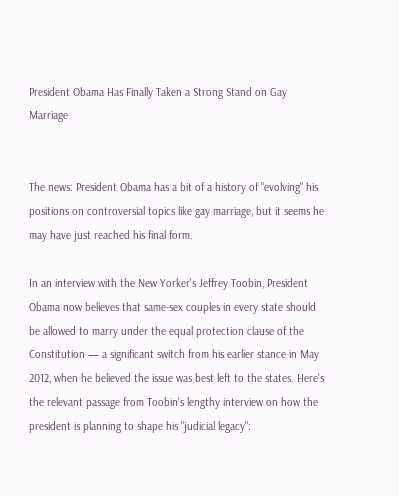President Obama Has Finally Taken a Strong Stand on Gay Marriage


The news: President Obama has a bit of a history of "evolving" his positions on controversial topics like gay marriage, but it seems he may have just reached his final form.

In an interview with the New Yorker's Jeffrey Toobin, President Obama now believes that same-sex couples in every state should be allowed to marry under the equal protection clause of the Constitution — a significant switch from his earlier stance in May 2012, when he believed the issue was best left to the states. Here's the relevant passage from Toobin's lengthy interview on how the president is planning to shape his "judicial legacy":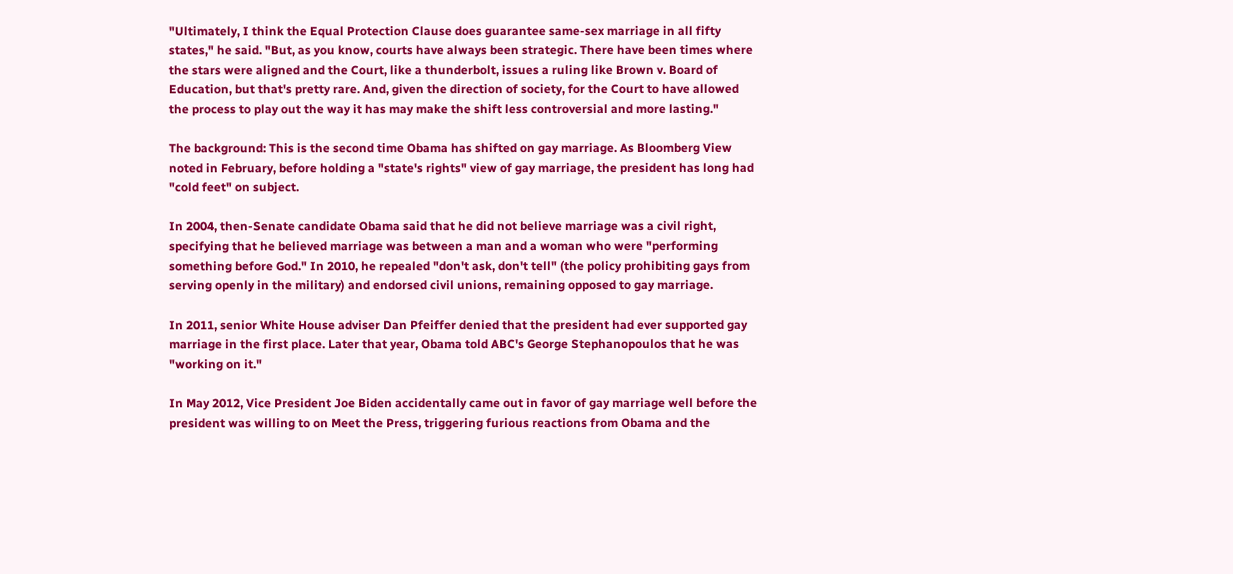"Ultimately, I think the Equal Protection Clause does guarantee same-sex marriage in all fifty states," he said. "But, as you know, courts have always been strategic. There have been times where the stars were aligned and the Court, like a thunderbolt, issues a ruling like Brown v. Board of Education, but that's pretty rare. And, given the direction of society, for the Court to have allowed the process to play out the way it has may make the shift less controversial and more lasting."

The background: This is the second time Obama has shifted on gay marriage. As Bloomberg View noted in February, before holding a "state's rights" view of gay marriage, the president has long had "cold feet" on subject.

In 2004, then-Senate candidate Obama said that he did not believe marriage was a civil right, specifying that he believed marriage was between a man and a woman who were "performing something before God." In 2010, he repealed "don't ask, don't tell" (the policy prohibiting gays from serving openly in the military) and endorsed civil unions, remaining opposed to gay marriage.

In 2011, senior White House adviser Dan Pfeiffer denied that the president had ever supported gay marriage in the first place. Later that year, Obama told ABC's George Stephanopoulos that he was "working on it."

In May 2012, Vice President Joe Biden accidentally came out in favor of gay marriage well before the president was willing to on Meet the Press, triggering furious reactions from Obama and the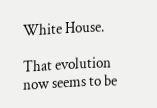White House.

That evolution now seems to be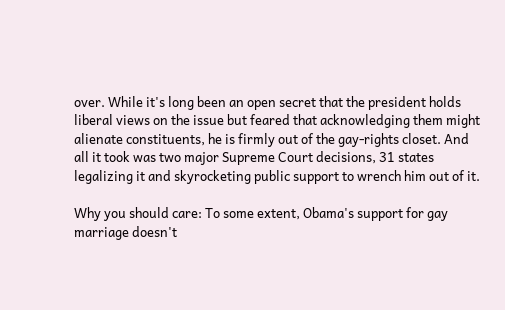over. While it's long been an open secret that the president holds liberal views on the issue but feared that acknowledging them might alienate constituents, he is firmly out of the gay-rights closet. And all it took was two major Supreme Court decisions, 31 states legalizing it and skyrocketing public support to wrench him out of it.

Why you should care: To some extent, Obama's support for gay marriage doesn't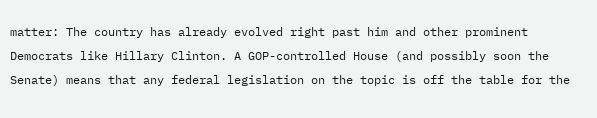matter: The country has already evolved right past him and other prominent Democrats like Hillary Clinton. A GOP-controlled House (and possibly soon the Senate) means that any federal legislation on the topic is off the table for the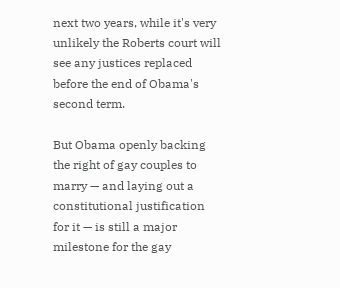next two years, while it's very unlikely the Roberts court will see any justices replaced before the end of Obama's second term.

But Obama openly backing the right of gay couples to marry — and laying out a constitutional justification for it — is still a major milestone for the gay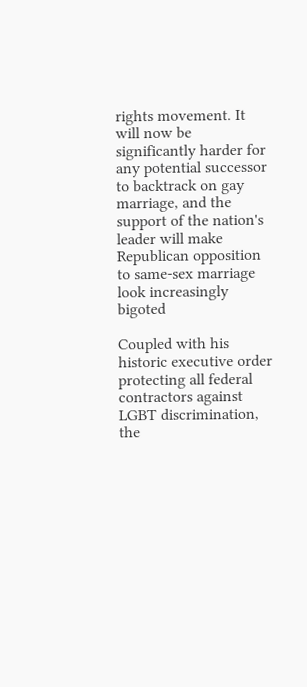rights movement. It will now be significantly harder for any potential successor to backtrack on gay marriage, and the support of the nation's leader will make Republican opposition to same-sex marriage look increasingly bigoted

Coupled with his historic executive order protecting all federal contractors against LGBT discrimination, the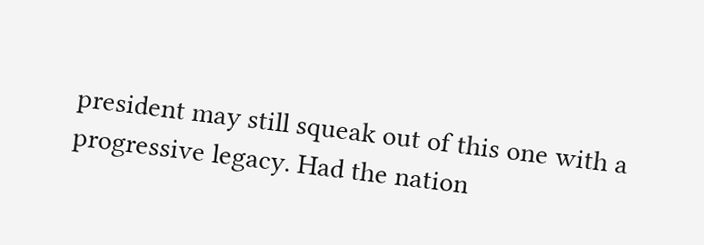president may still squeak out of this one with a progressive legacy. Had the nation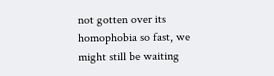not gotten over its homophobia so fast, we might still be waiting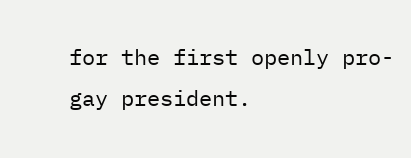for the first openly pro-gay president.